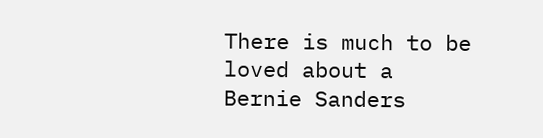There is much to be loved about a Bernie Sanders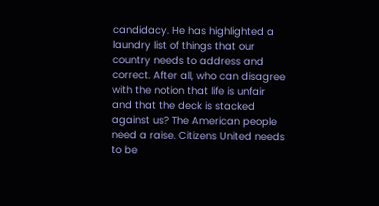candidacy. He has highlighted a laundry list of things that our country needs to address and correct. After all, who can disagree with the notion that life is unfair and that the deck is stacked against us? The American people need a raise. Citizens United needs to be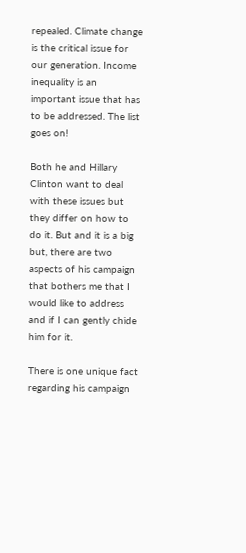repealed. Climate change is the critical issue for our generation. Income inequality is an important issue that has to be addressed. The list goes on!

Both he and Hillary Clinton want to deal with these issues but they differ on how to do it. But and it is a big but, there are two aspects of his campaign that bothers me that I would like to address and if I can gently chide him for it.

There is one unique fact regarding his campaign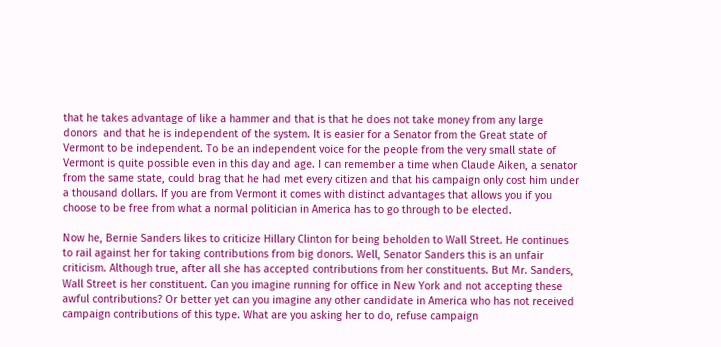that he takes advantage of like a hammer and that is that he does not take money from any large donors  and that he is independent of the system. It is easier for a Senator from the Great state of Vermont to be independent. To be an independent voice for the people from the very small state of Vermont is quite possible even in this day and age. I can remember a time when Claude Aiken, a senator from the same state, could brag that he had met every citizen and that his campaign only cost him under a thousand dollars. If you are from Vermont it comes with distinct advantages that allows you if you choose to be free from what a normal politician in America has to go through to be elected.

Now he, Bernie Sanders likes to criticize Hillary Clinton for being beholden to Wall Street. He continues to rail against her for taking contributions from big donors. Well, Senator Sanders this is an unfair criticism. Although true, after all she has accepted contributions from her constituents. But Mr. Sanders, Wall Street is her constituent. Can you imagine running for office in New York and not accepting these awful contributions? Or better yet can you imagine any other candidate in America who has not received campaign contributions of this type. What are you asking her to do, refuse campaign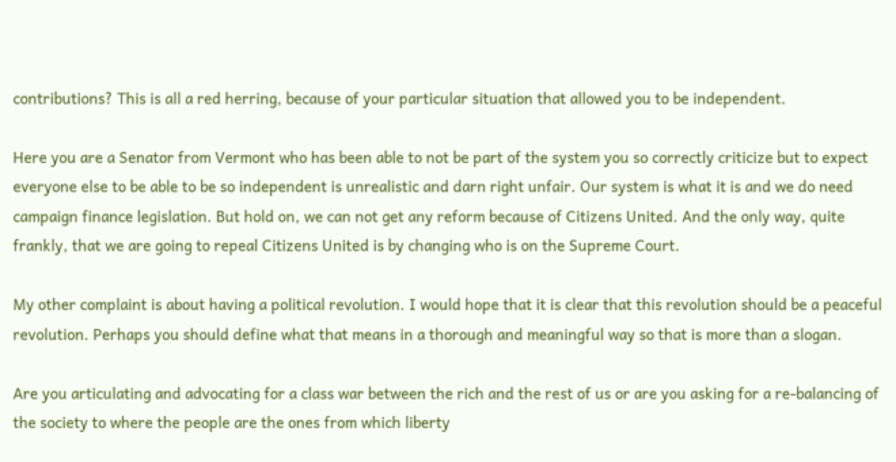contributions? This is all a red herring, because of your particular situation that allowed you to be independent.

Here you are a Senator from Vermont who has been able to not be part of the system you so correctly criticize but to expect everyone else to be able to be so independent is unrealistic and darn right unfair. Our system is what it is and we do need campaign finance legislation. But hold on, we can not get any reform because of Citizens United. And the only way, quite frankly, that we are going to repeal Citizens United is by changing who is on the Supreme Court.

My other complaint is about having a political revolution. I would hope that it is clear that this revolution should be a peaceful revolution. Perhaps you should define what that means in a thorough and meaningful way so that is more than a slogan.

Are you articulating and advocating for a class war between the rich and the rest of us or are you asking for a re-balancing of the society to where the people are the ones from which liberty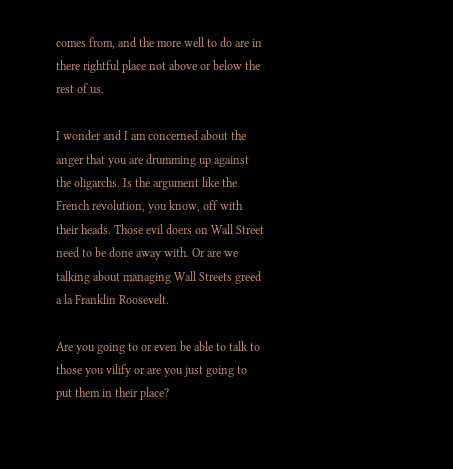comes from, and the more well to do are in there rightful place not above or below the rest of us.

I wonder and I am concerned about the anger that you are drumming up against the oligarchs. Is the argument like the French revolution, you know, off with their heads. Those evil doers on Wall Street need to be done away with. Or are we talking about managing Wall Streets greed a la Franklin Roosevelt.

Are you going to or even be able to talk to those you vilify or are you just going to put them in their place?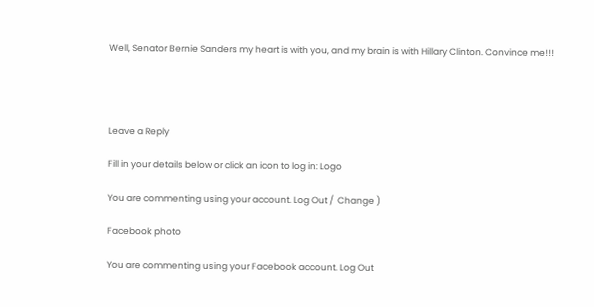Well, Senator Bernie Sanders my heart is with you, and my brain is with Hillary Clinton. Convince me!!!




Leave a Reply

Fill in your details below or click an icon to log in: Logo

You are commenting using your account. Log Out /  Change )

Facebook photo

You are commenting using your Facebook account. Log Out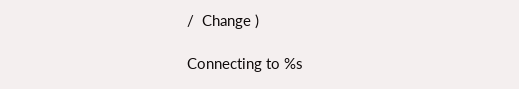/  Change )

Connecting to %s